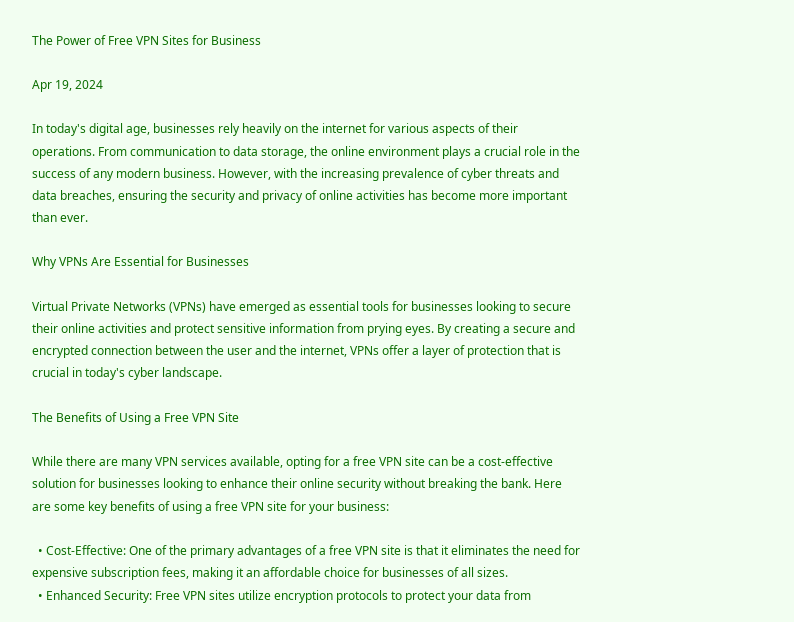The Power of Free VPN Sites for Business

Apr 19, 2024

In today's digital age, businesses rely heavily on the internet for various aspects of their operations. From communication to data storage, the online environment plays a crucial role in the success of any modern business. However, with the increasing prevalence of cyber threats and data breaches, ensuring the security and privacy of online activities has become more important than ever.

Why VPNs Are Essential for Businesses

Virtual Private Networks (VPNs) have emerged as essential tools for businesses looking to secure their online activities and protect sensitive information from prying eyes. By creating a secure and encrypted connection between the user and the internet, VPNs offer a layer of protection that is crucial in today's cyber landscape.

The Benefits of Using a Free VPN Site

While there are many VPN services available, opting for a free VPN site can be a cost-effective solution for businesses looking to enhance their online security without breaking the bank. Here are some key benefits of using a free VPN site for your business:

  • Cost-Effective: One of the primary advantages of a free VPN site is that it eliminates the need for expensive subscription fees, making it an affordable choice for businesses of all sizes.
  • Enhanced Security: Free VPN sites utilize encryption protocols to protect your data from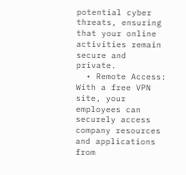potential cyber threats, ensuring that your online activities remain secure and private.
  • Remote Access: With a free VPN site, your employees can securely access company resources and applications from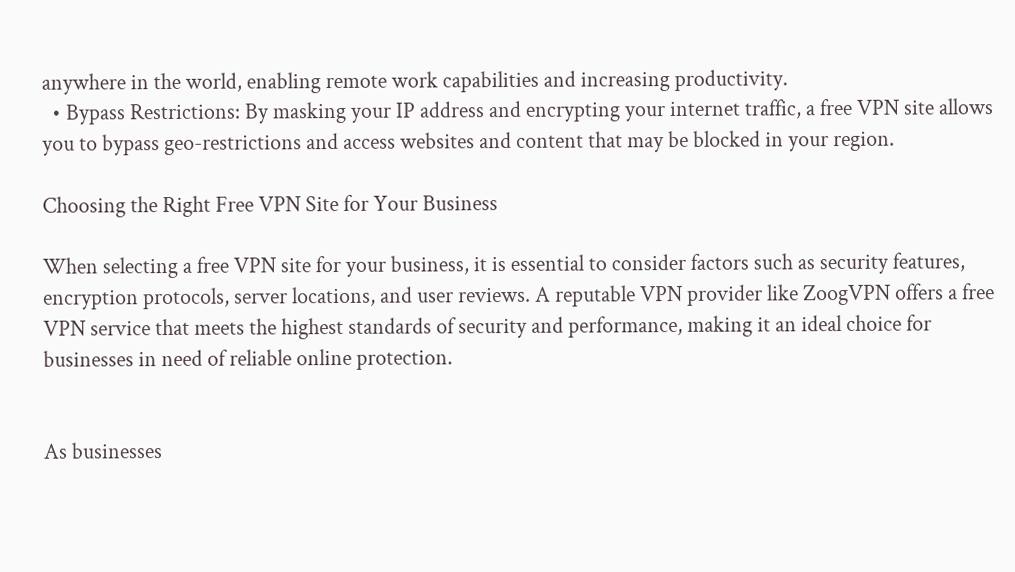anywhere in the world, enabling remote work capabilities and increasing productivity.
  • Bypass Restrictions: By masking your IP address and encrypting your internet traffic, a free VPN site allows you to bypass geo-restrictions and access websites and content that may be blocked in your region.

Choosing the Right Free VPN Site for Your Business

When selecting a free VPN site for your business, it is essential to consider factors such as security features, encryption protocols, server locations, and user reviews. A reputable VPN provider like ZoogVPN offers a free VPN service that meets the highest standards of security and performance, making it an ideal choice for businesses in need of reliable online protection.


As businesses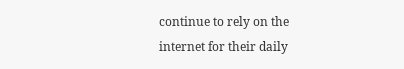continue to rely on the internet for their daily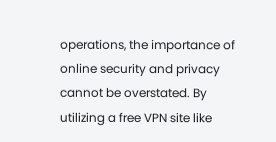operations, the importance of online security and privacy cannot be overstated. By utilizing a free VPN site like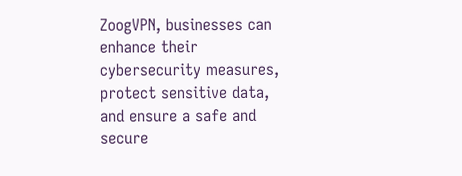ZoogVPN, businesses can enhance their cybersecurity measures, protect sensitive data, and ensure a safe and secure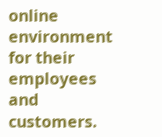online environment for their employees and customers.